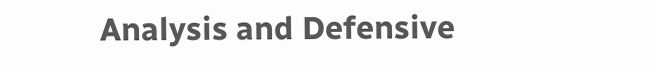Analysis and Defensive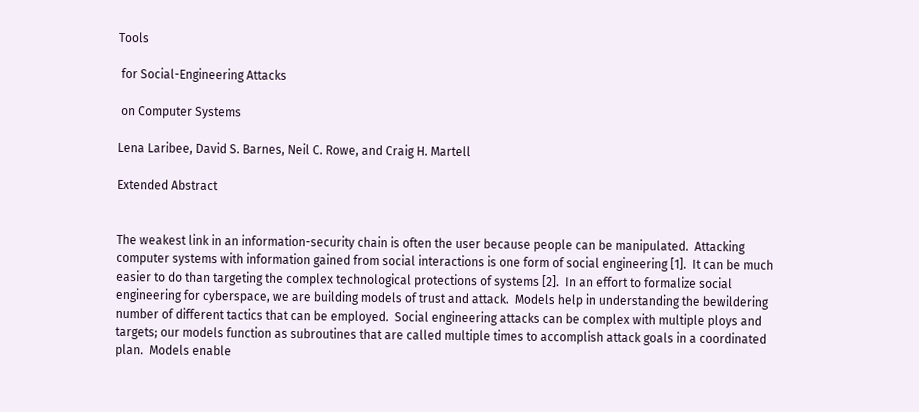Tools

 for Social-Engineering Attacks

 on Computer Systems

Lena Laribee, David S. Barnes, Neil C. Rowe, and Craig H. Martell

Extended Abstract


The weakest link in an information-security chain is often the user because people can be manipulated.  Attacking computer systems with information gained from social interactions is one form of social engineering [1].  It can be much easier to do than targeting the complex technological protections of systems [2].  In an effort to formalize social engineering for cyberspace, we are building models of trust and attack.  Models help in understanding the bewildering number of different tactics that can be employed.  Social engineering attacks can be complex with multiple ploys and targets; our models function as subroutines that are called multiple times to accomplish attack goals in a coordinated plan.  Models enable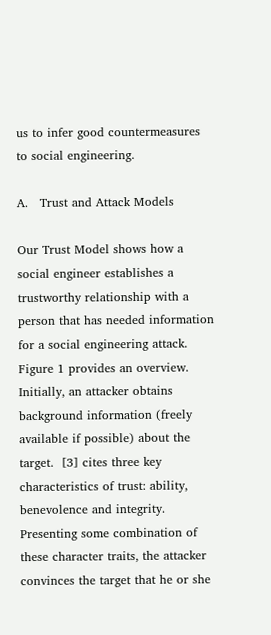us to infer good countermeasures to social engineering.

A.   Trust and Attack Models

Our Trust Model shows how a social engineer establishes a trustworthy relationship with a person that has needed information for a social engineering attack.  Figure 1 provides an overview.  Initially, an attacker obtains background information (freely available if possible) about the target.  [3] cites three key characteristics of trust: ability, benevolence and integrity.  Presenting some combination of these character traits, the attacker convinces the target that he or she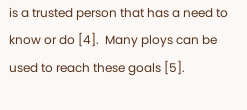is a trusted person that has a need to know or do [4].  Many ploys can be used to reach these goals [5].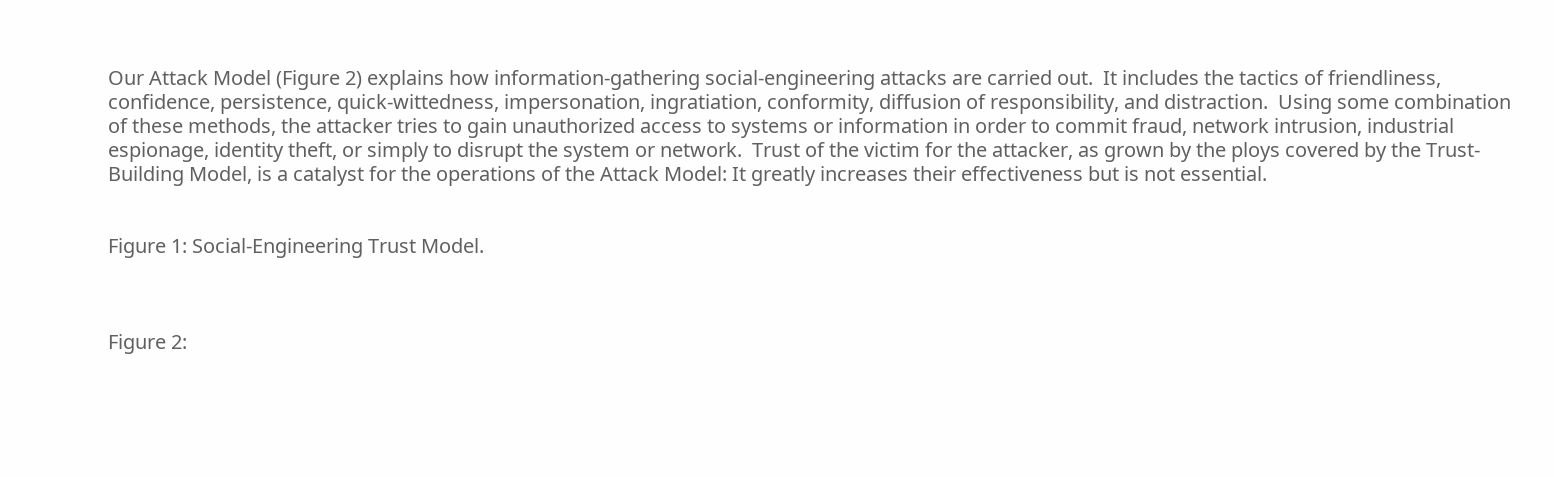Our Attack Model (Figure 2) explains how information-gathering social-engineering attacks are carried out.  It includes the tactics of friendliness, confidence, persistence, quick-wittedness, impersonation, ingratiation, conformity, diffusion of responsibility, and distraction.  Using some combination of these methods, the attacker tries to gain unauthorized access to systems or information in order to commit fraud, network intrusion, industrial espionage, identity theft, or simply to disrupt the system or network.  Trust of the victim for the attacker, as grown by the ploys covered by the Trust-Building Model, is a catalyst for the operations of the Attack Model: It greatly increases their effectiveness but is not essential.


Figure 1: Social-Engineering Trust Model.



Figure 2: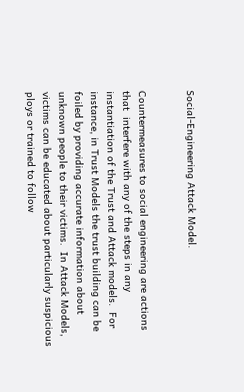Social-Engineering Attack Model.


Countermeasures to social engineering are actions that  interfere with any of the steps in any instantiation of the Trust and Attack models.  For instance, in Trust Models the trust building can be foiled by providing accurate information about unknown people to their victims.  In Attack Models, victims can be educated about particularly suspicious ploys or trained to follow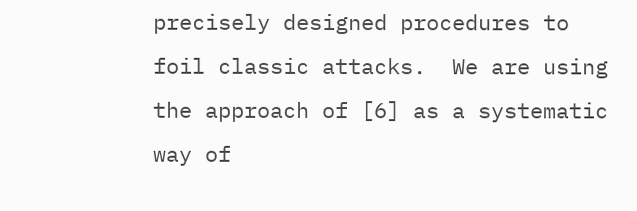precisely designed procedures to foil classic attacks.  We are using the approach of [6] as a systematic way of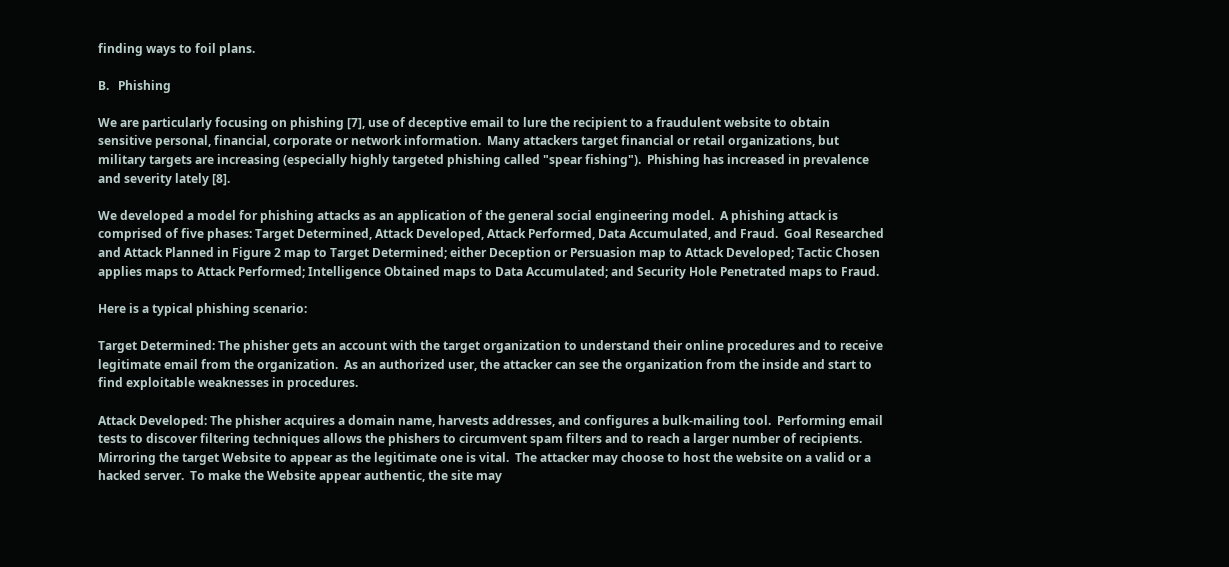finding ways to foil plans.

B.   Phishing

We are particularly focusing on phishing [7], use of deceptive email to lure the recipient to a fraudulent website to obtain sensitive personal, financial, corporate or network information.  Many attackers target financial or retail organizations, but military targets are increasing (especially highly targeted phishing called "spear fishing").  Phishing has increased in prevalence and severity lately [8].

We developed a model for phishing attacks as an application of the general social engineering model.  A phishing attack is comprised of five phases: Target Determined, Attack Developed, Attack Performed, Data Accumulated, and Fraud.  Goal Researched and Attack Planned in Figure 2 map to Target Determined; either Deception or Persuasion map to Attack Developed; Tactic Chosen applies maps to Attack Performed; Intelligence Obtained maps to Data Accumulated; and Security Hole Penetrated maps to Fraud.

Here is a typical phishing scenario:

Target Determined: The phisher gets an account with the target organization to understand their online procedures and to receive legitimate email from the organization.  As an authorized user, the attacker can see the organization from the inside and start to find exploitable weaknesses in procedures.

Attack Developed: The phisher acquires a domain name, harvests addresses, and configures a bulk-mailing tool.  Performing email tests to discover filtering techniques allows the phishers to circumvent spam filters and to reach a larger number of recipients.  Mirroring the target Website to appear as the legitimate one is vital.  The attacker may choose to host the website on a valid or a hacked server.  To make the Website appear authentic, the site may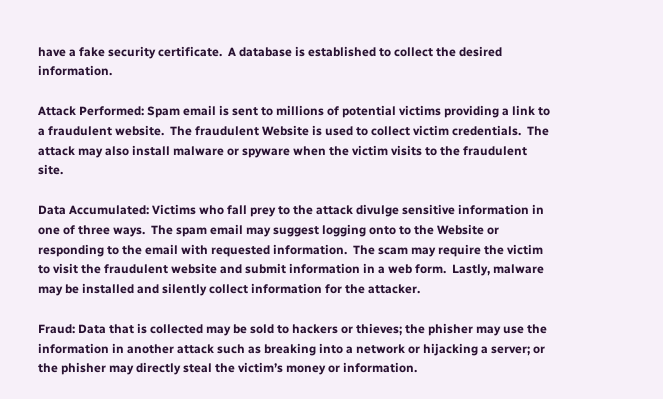have a fake security certificate.  A database is established to collect the desired information.

Attack Performed: Spam email is sent to millions of potential victims providing a link to a fraudulent website.  The fraudulent Website is used to collect victim credentials.  The attack may also install malware or spyware when the victim visits to the fraudulent site.

Data Accumulated: Victims who fall prey to the attack divulge sensitive information in one of three ways.  The spam email may suggest logging onto to the Website or responding to the email with requested information.  The scam may require the victim to visit the fraudulent website and submit information in a web form.  Lastly, malware may be installed and silently collect information for the attacker.

Fraud: Data that is collected may be sold to hackers or thieves; the phisher may use the information in another attack such as breaking into a network or hijacking a server; or the phisher may directly steal the victim’s money or information.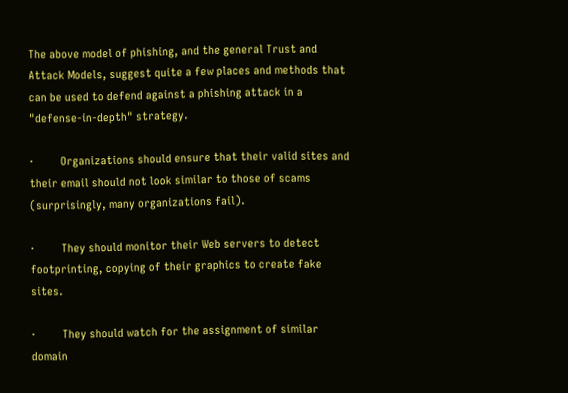The above model of phishing, and the general Trust and Attack Models, suggest quite a few places and methods that can be used to defend against a phishing attack in a "defense-in-depth" strategy.

·         Organizations should ensure that their valid sites and their email should not look similar to those of scams (surprisingly, many organizations fail).

·         They should monitor their Web servers to detect footprinting, copying of their graphics to create fake sites.

·         They should watch for the assignment of similar domain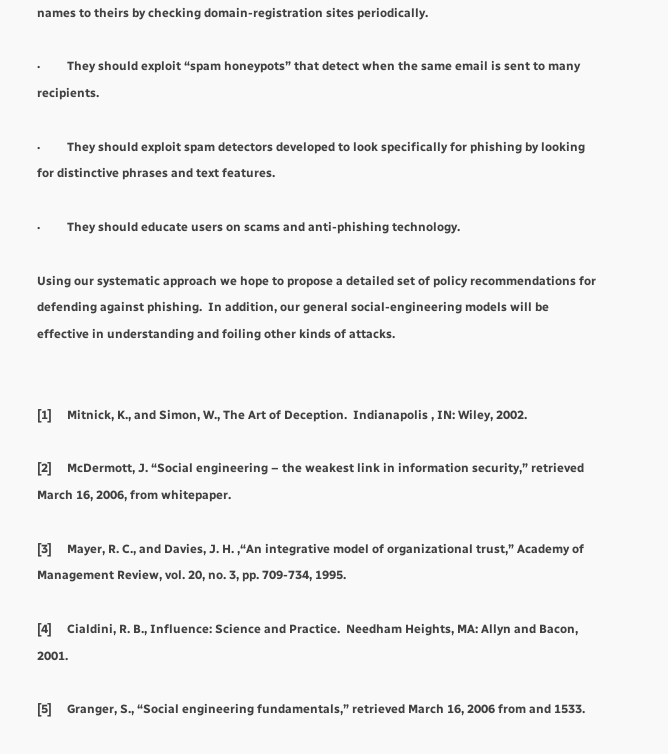names to theirs by checking domain-registration sites periodically.

·         They should exploit “spam honeypots” that detect when the same email is sent to many recipients.

·         They should exploit spam detectors developed to look specifically for phishing by looking for distinctive phrases and text features.

·         They should educate users on scams and anti-phishing technology.

Using our systematic approach we hope to propose a detailed set of policy recommendations for defending against phishing.  In addition, our general social-engineering models will be effective in understanding and foiling other kinds of attacks.


[1]     Mitnick, K., and Simon, W., The Art of Deception.  Indianapolis , IN: Wiley, 2002.

[2]     McDermott, J. “Social engineering – the weakest link in information security,” retrieved March 16, 2006, from whitepaper.

[3]     Mayer, R. C., and Davies, J. H. ,“An integrative model of organizational trust,” Academy of Management Review, vol. 20, no. 3, pp. 709-734, 1995.

[4]     Cialdini, R. B., Influence: Science and Practice.  Needham Heights, MA: Allyn and Bacon, 2001.

[5]     Granger, S., “Social engineering fundamentals,” retrieved March 16, 2006 from and 1533.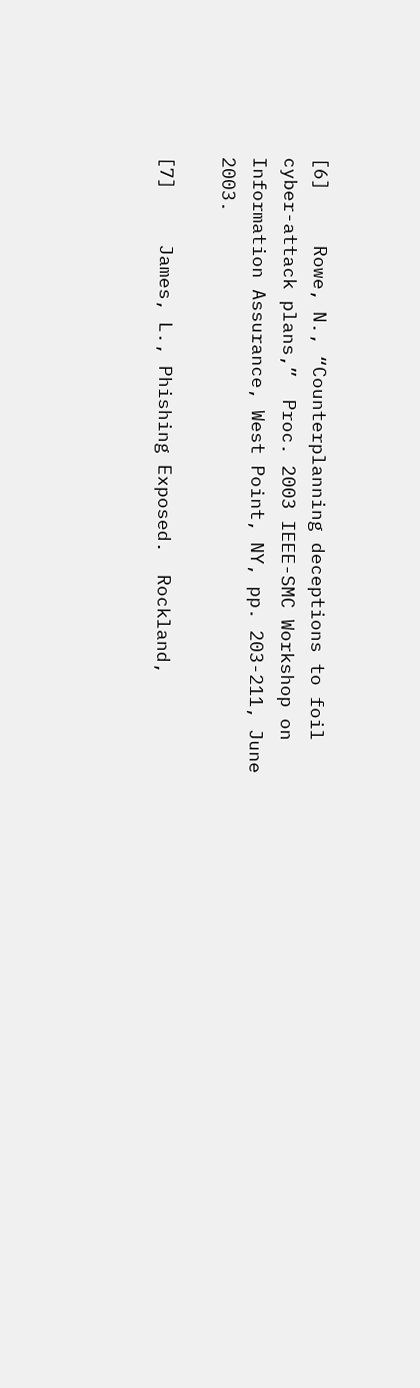[6]     Rowe, N., “Counterplanning deceptions to foil cyber-attack plans,”  Proc. 2003 IEEE-SMC Workshop on Information Assurance, West Point, NY, pp. 203-211, June 2003.

[7]     James, L., Phishing Exposed.  Rockland,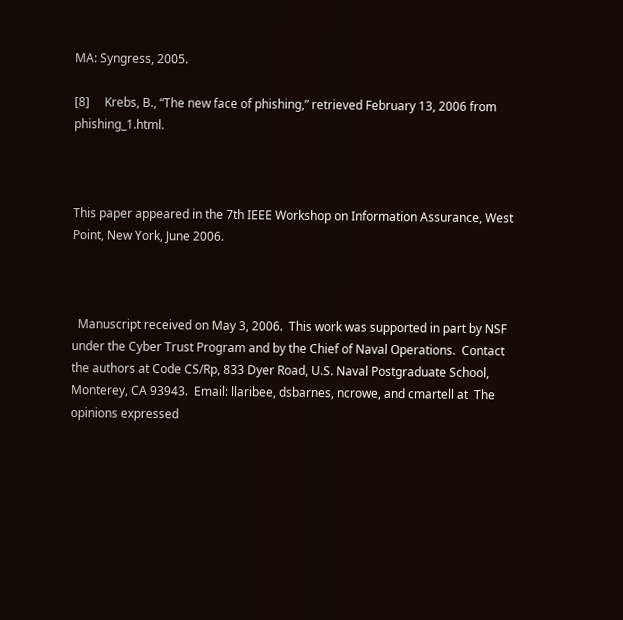MA: Syngress, 2005.

[8]     Krebs, B., “The new face of phishing,” retrieved February 13, 2006 from phishing_1.html.



This paper appeared in the 7th IEEE Workshop on Information Assurance, West Point, New York, June 2006.



  Manuscript received on May 3, 2006.  This work was supported in part by NSF under the Cyber Trust Program and by the Chief of Naval Operations.  Contact the authors at Code CS/Rp, 833 Dyer Road, U.S. Naval Postgraduate School, Monterey, CA 93943.  Email: llaribee, dsbarnes, ncrowe, and cmartell at  The opinions expressed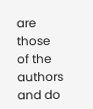are those of the authors and do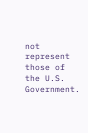not represent those of the U.S. Government.